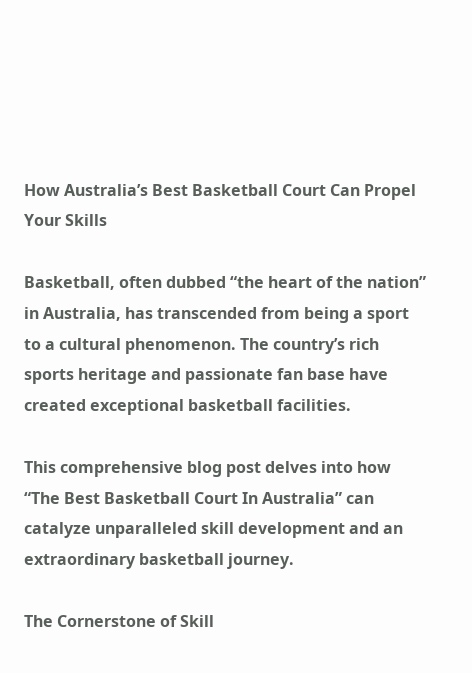How Australia’s Best Basketball Court Can Propel Your Skills

Basketball, often dubbed “the heart of the nation” in Australia, has transcended from being a sport to a cultural phenomenon. The country’s rich sports heritage and passionate fan base have created exceptional basketball facilities.

This comprehensive blog post delves into how “The Best Basketball Court In Australia” can catalyze unparalleled skill development and an extraordinary basketball journey.

The Cornerstone of Skill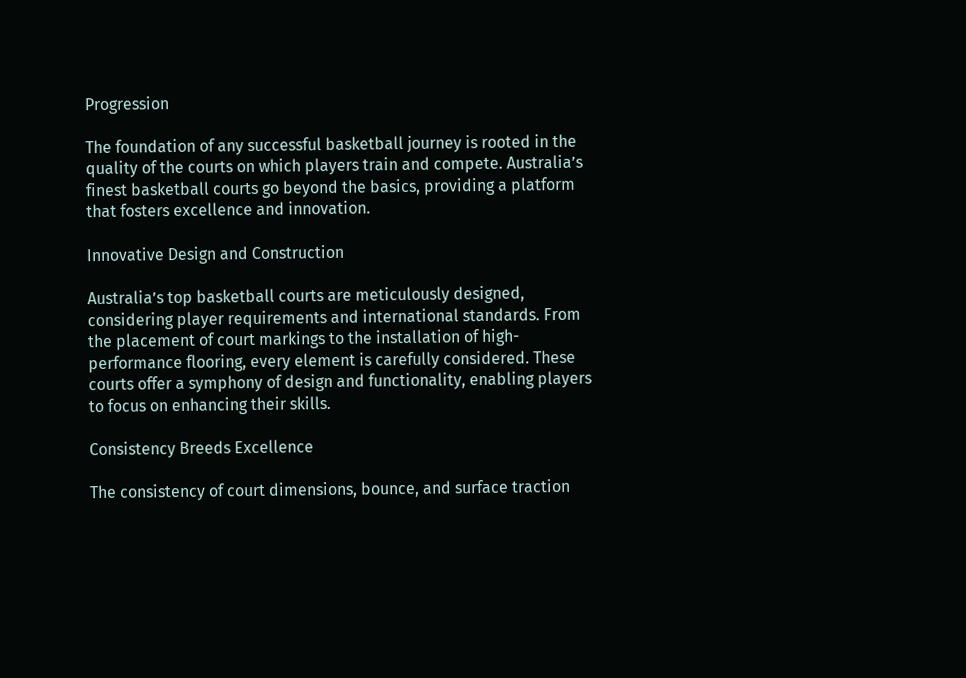Progression

The foundation of any successful basketball journey is rooted in the quality of the courts on which players train and compete. Australia’s finest basketball courts go beyond the basics, providing a platform that fosters excellence and innovation.

Innovative Design and Construction

Australia’s top basketball courts are meticulously designed, considering player requirements and international standards. From the placement of court markings to the installation of high-performance flooring, every element is carefully considered. These courts offer a symphony of design and functionality, enabling players to focus on enhancing their skills.

Consistency Breeds Excellence

The consistency of court dimensions, bounce, and surface traction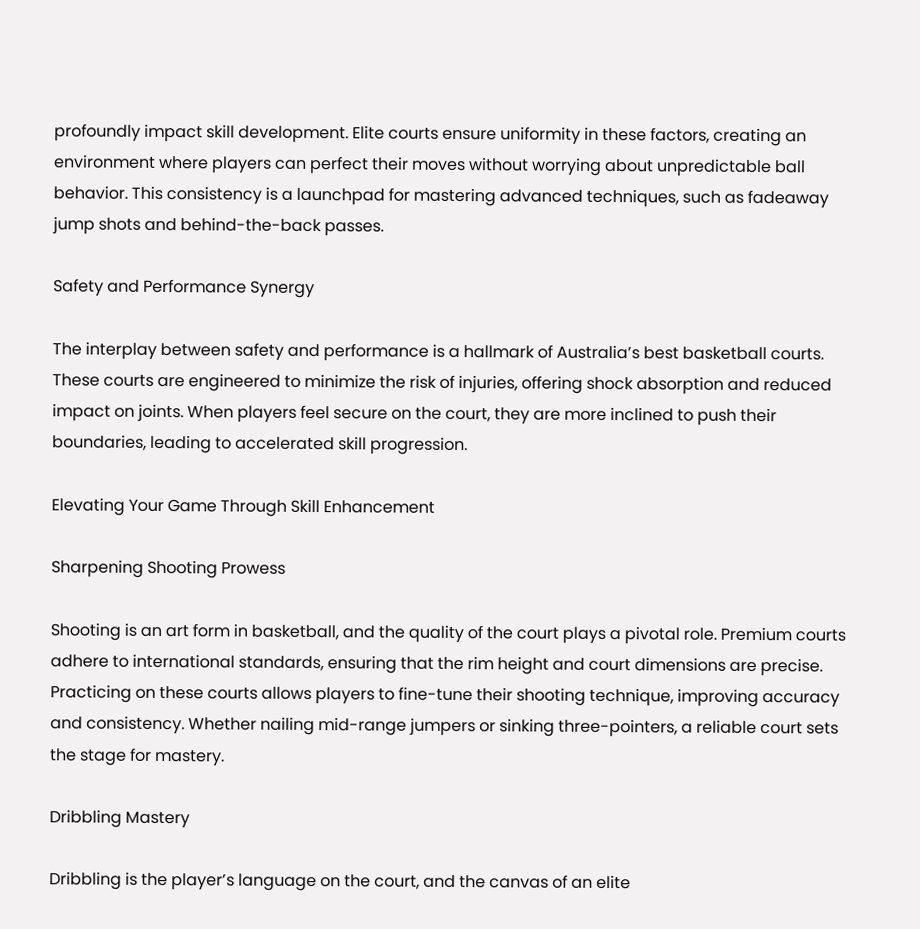profoundly impact skill development. Elite courts ensure uniformity in these factors, creating an environment where players can perfect their moves without worrying about unpredictable ball behavior. This consistency is a launchpad for mastering advanced techniques, such as fadeaway jump shots and behind-the-back passes.

Safety and Performance Synergy

The interplay between safety and performance is a hallmark of Australia’s best basketball courts. These courts are engineered to minimize the risk of injuries, offering shock absorption and reduced impact on joints. When players feel secure on the court, they are more inclined to push their boundaries, leading to accelerated skill progression.

Elevating Your Game Through Skill Enhancement

Sharpening Shooting Prowess

Shooting is an art form in basketball, and the quality of the court plays a pivotal role. Premium courts adhere to international standards, ensuring that the rim height and court dimensions are precise. Practicing on these courts allows players to fine-tune their shooting technique, improving accuracy and consistency. Whether nailing mid-range jumpers or sinking three-pointers, a reliable court sets the stage for mastery.

Dribbling Mastery

Dribbling is the player’s language on the court, and the canvas of an elite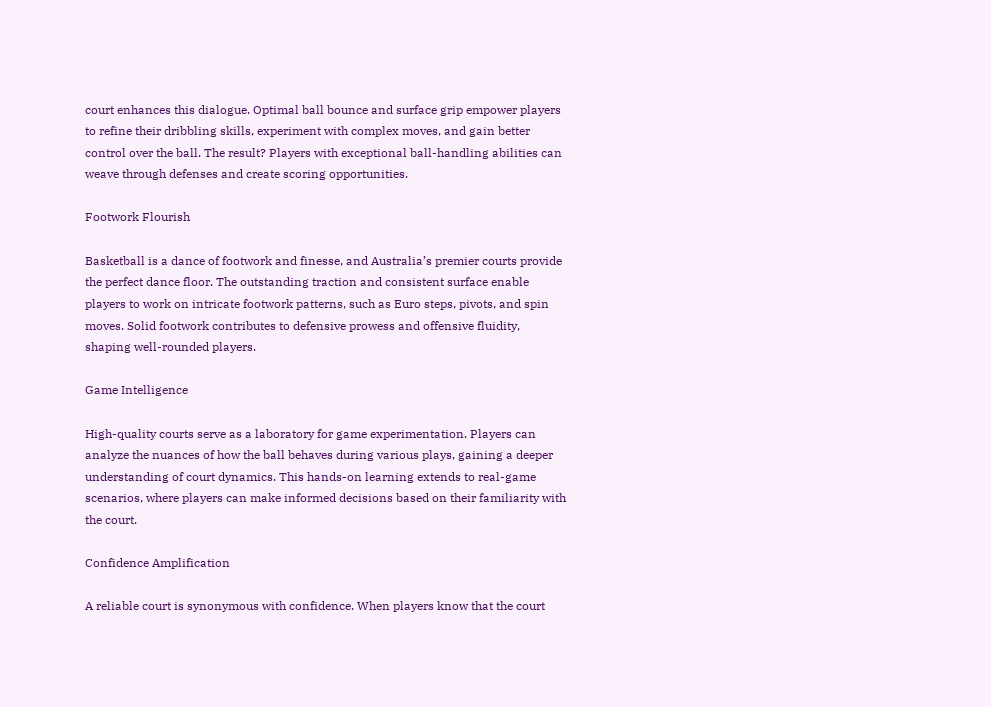court enhances this dialogue. Optimal ball bounce and surface grip empower players to refine their dribbling skills, experiment with complex moves, and gain better control over the ball. The result? Players with exceptional ball-handling abilities can weave through defenses and create scoring opportunities.

Footwork Flourish

Basketball is a dance of footwork and finesse, and Australia’s premier courts provide the perfect dance floor. The outstanding traction and consistent surface enable players to work on intricate footwork patterns, such as Euro steps, pivots, and spin moves. Solid footwork contributes to defensive prowess and offensive fluidity, shaping well-rounded players.

Game Intelligence

High-quality courts serve as a laboratory for game experimentation. Players can analyze the nuances of how the ball behaves during various plays, gaining a deeper understanding of court dynamics. This hands-on learning extends to real-game scenarios, where players can make informed decisions based on their familiarity with the court.

Confidence Amplification

A reliable court is synonymous with confidence. When players know that the court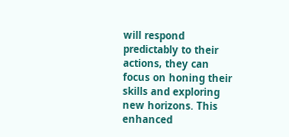will respond predictably to their actions, they can focus on honing their skills and exploring new horizons. This enhanced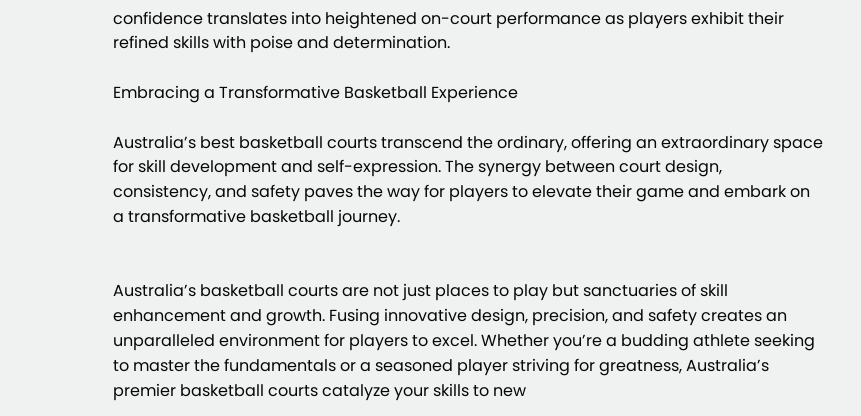confidence translates into heightened on-court performance as players exhibit their refined skills with poise and determination.

Embracing a Transformative Basketball Experience

Australia’s best basketball courts transcend the ordinary, offering an extraordinary space for skill development and self-expression. The synergy between court design, consistency, and safety paves the way for players to elevate their game and embark on a transformative basketball journey.


Australia’s basketball courts are not just places to play but sanctuaries of skill enhancement and growth. Fusing innovative design, precision, and safety creates an unparalleled environment for players to excel. Whether you’re a budding athlete seeking to master the fundamentals or a seasoned player striving for greatness, Australia’s premier basketball courts catalyze your skills to new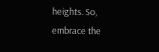heights. So, embrace the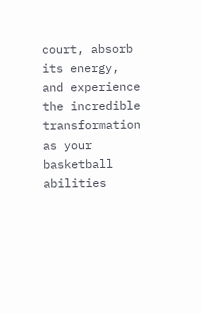court, absorb its energy, and experience the incredible transformation as your basketball abilities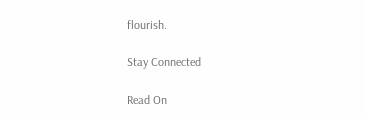flourish.

Stay Connected

Read On